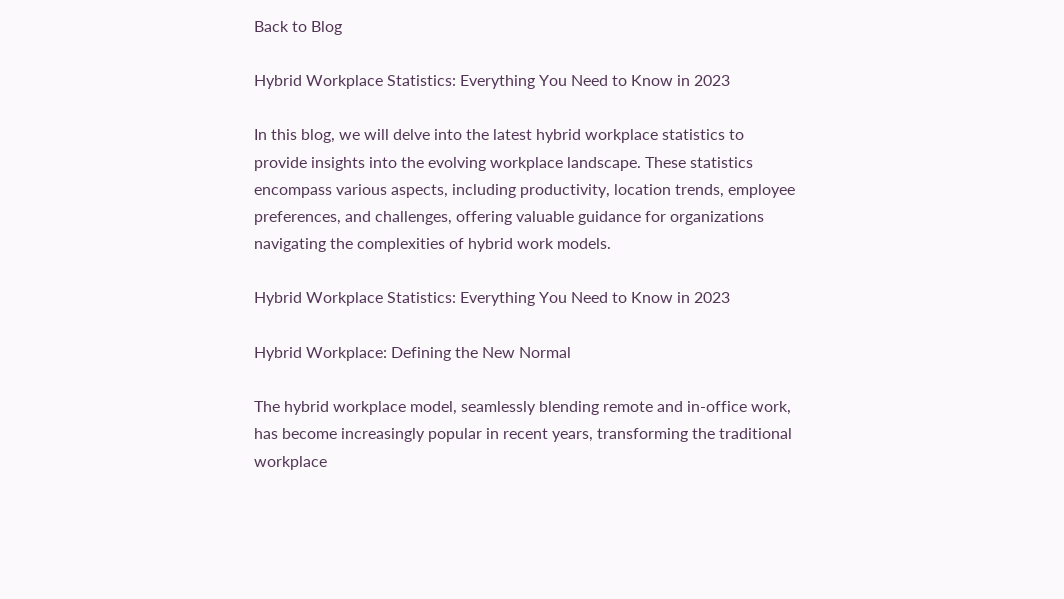Back to Blog

Hybrid Workplace Statistics: Everything You Need to Know in 2023

In this blog, we will delve into the latest hybrid workplace statistics to provide insights into the evolving workplace landscape. These statistics encompass various aspects, including productivity, location trends, employee preferences, and challenges, offering valuable guidance for organizations navigating the complexities of hybrid work models.

Hybrid Workplace Statistics: Everything You Need to Know in 2023

Hybrid Workplace: Defining the New Normal

The hybrid workplace model, seamlessly blending remote and in-office work, has become increasingly popular in recent years, transforming the traditional workplace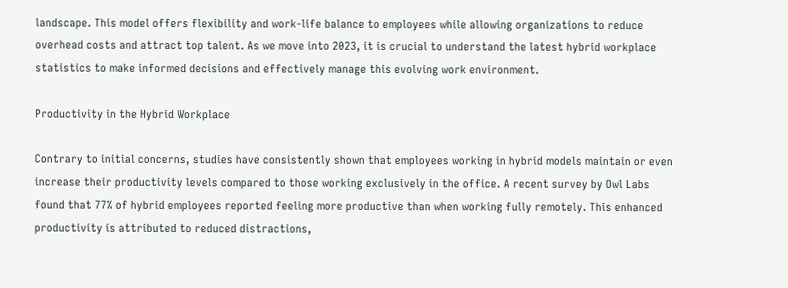landscape. This model offers flexibility and work-life balance to employees while allowing organizations to reduce overhead costs and attract top talent. As we move into 2023, it is crucial to understand the latest hybrid workplace statistics to make informed decisions and effectively manage this evolving work environment.

Productivity in the Hybrid Workplace

Contrary to initial concerns, studies have consistently shown that employees working in hybrid models maintain or even increase their productivity levels compared to those working exclusively in the office. A recent survey by Owl Labs found that 77% of hybrid employees reported feeling more productive than when working fully remotely. This enhanced productivity is attributed to reduced distractions,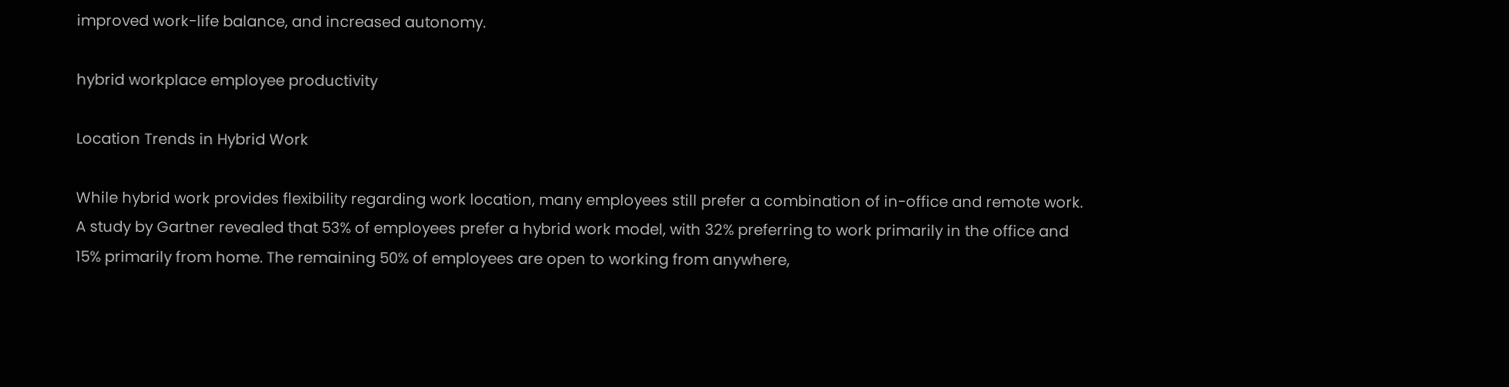improved work-life balance, and increased autonomy.

hybrid workplace employee productivity

Location Trends in Hybrid Work

While hybrid work provides flexibility regarding work location, many employees still prefer a combination of in-office and remote work. A study by Gartner revealed that 53% of employees prefer a hybrid work model, with 32% preferring to work primarily in the office and 15% primarily from home. The remaining 50% of employees are open to working from anywhere,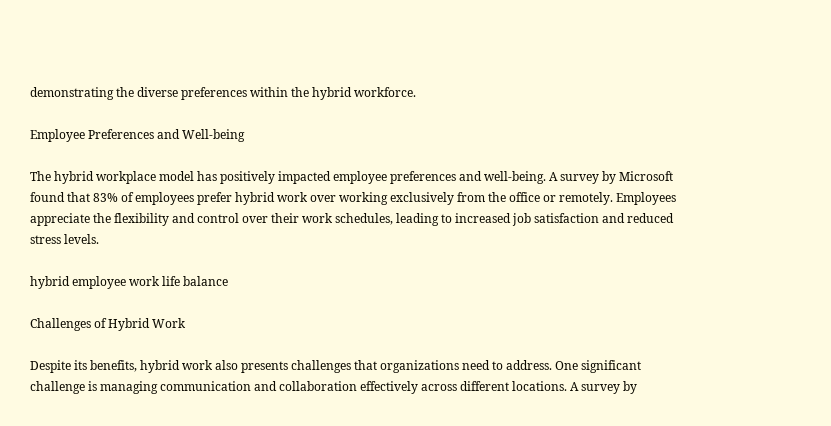demonstrating the diverse preferences within the hybrid workforce.

Employee Preferences and Well-being

The hybrid workplace model has positively impacted employee preferences and well-being. A survey by Microsoft found that 83% of employees prefer hybrid work over working exclusively from the office or remotely. Employees appreciate the flexibility and control over their work schedules, leading to increased job satisfaction and reduced stress levels.

hybrid employee work life balance

Challenges of Hybrid Work

Despite its benefits, hybrid work also presents challenges that organizations need to address. One significant challenge is managing communication and collaboration effectively across different locations. A survey by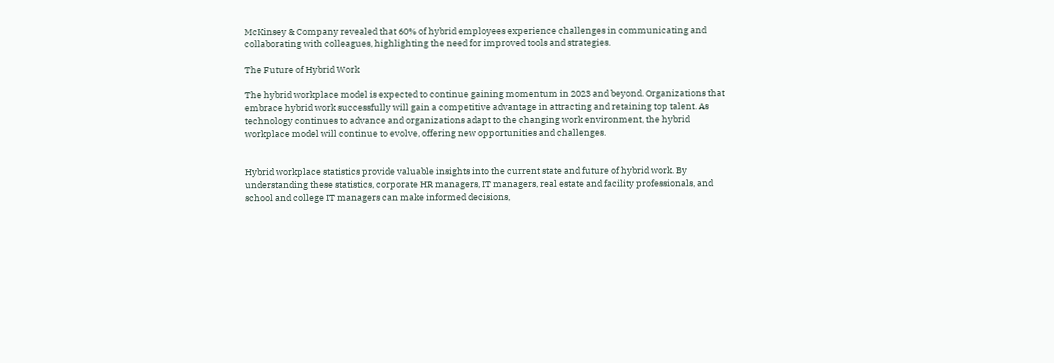McKinsey & Company revealed that 60% of hybrid employees experience challenges in communicating and collaborating with colleagues, highlighting the need for improved tools and strategies.

The Future of Hybrid Work

The hybrid workplace model is expected to continue gaining momentum in 2023 and beyond. Organizations that embrace hybrid work successfully will gain a competitive advantage in attracting and retaining top talent. As technology continues to advance and organizations adapt to the changing work environment, the hybrid workplace model will continue to evolve, offering new opportunities and challenges.


Hybrid workplace statistics provide valuable insights into the current state and future of hybrid work. By understanding these statistics, corporate HR managers, IT managers, real estate and facility professionals, and school and college IT managers can make informed decisions,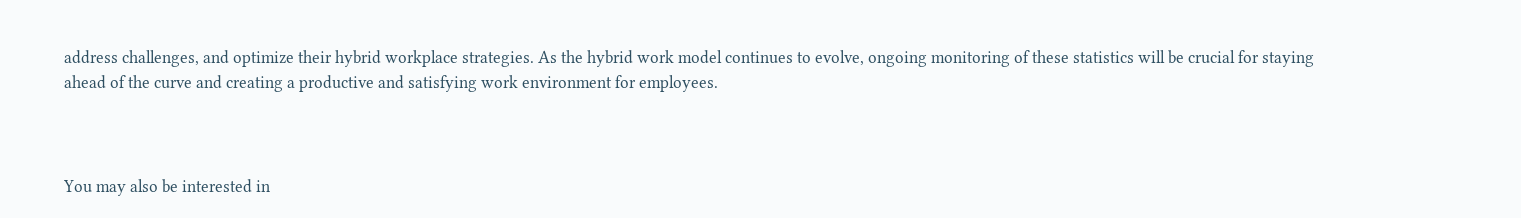address challenges, and optimize their hybrid workplace strategies. As the hybrid work model continues to evolve, ongoing monitoring of these statistics will be crucial for staying ahead of the curve and creating a productive and satisfying work environment for employees.



You may also be interested in